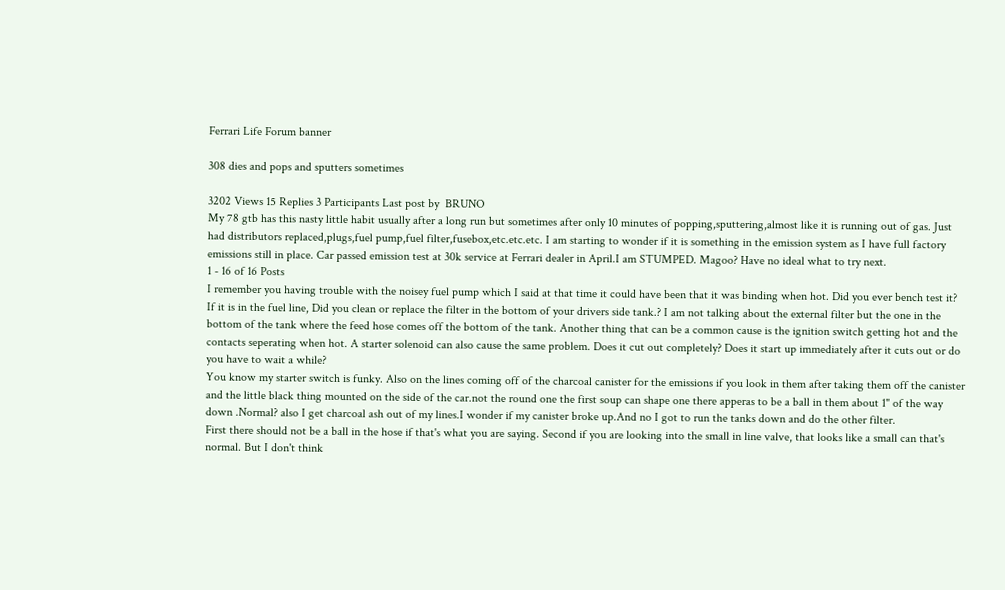Ferrari Life Forum banner

308 dies and pops and sputters sometimes

3202 Views 15 Replies 3 Participants Last post by  BRUNO
My 78 gtb has this nasty little habit usually after a long run but sometimes after only 10 minutes of popping,sputtering,almost like it is running out of gas. Just had distributors replaced,plugs,fuel pump,fuel filter,fusebox,etc.etc.etc. I am starting to wonder if it is something in the emission system as I have full factory emissions still in place. Car passed emission test at 30k service at Ferrari dealer in April.I am STUMPED. Magoo? Have no ideal what to try next.
1 - 16 of 16 Posts
I remember you having trouble with the noisey fuel pump which I said at that time it could have been that it was binding when hot. Did you ever bench test it? If it is in the fuel line, Did you clean or replace the filter in the bottom of your drivers side tank.? I am not talking about the external filter but the one in the bottom of the tank where the feed hose comes off the bottom of the tank. Another thing that can be a common cause is the ignition switch getting hot and the contacts seperating when hot. A starter solenoid can also cause the same problem. Does it cut out completely? Does it start up immediately after it cuts out or do you have to wait a while?
You know my starter switch is funky. Also on the lines coming off of the charcoal canister for the emissions if you look in them after taking them off the canister and the little black thing mounted on the side of the car.not the round one the first soup can shape one there apperas to be a ball in them about 1" of the way down .Normal? also I get charcoal ash out of my lines.I wonder if my canister broke up.And no I got to run the tanks down and do the other filter.
First there should not be a ball in the hose if that's what you are saying. Second if you are looking into the small in line valve, that looks like a small can that's normal. But I don't think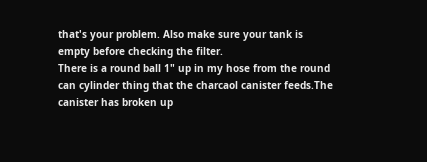that's your problem. Also make sure your tank is empty before checking the filter.
There is a round ball 1" up in my hose from the round can cylinder thing that the charcaol canister feeds.The canister has broken up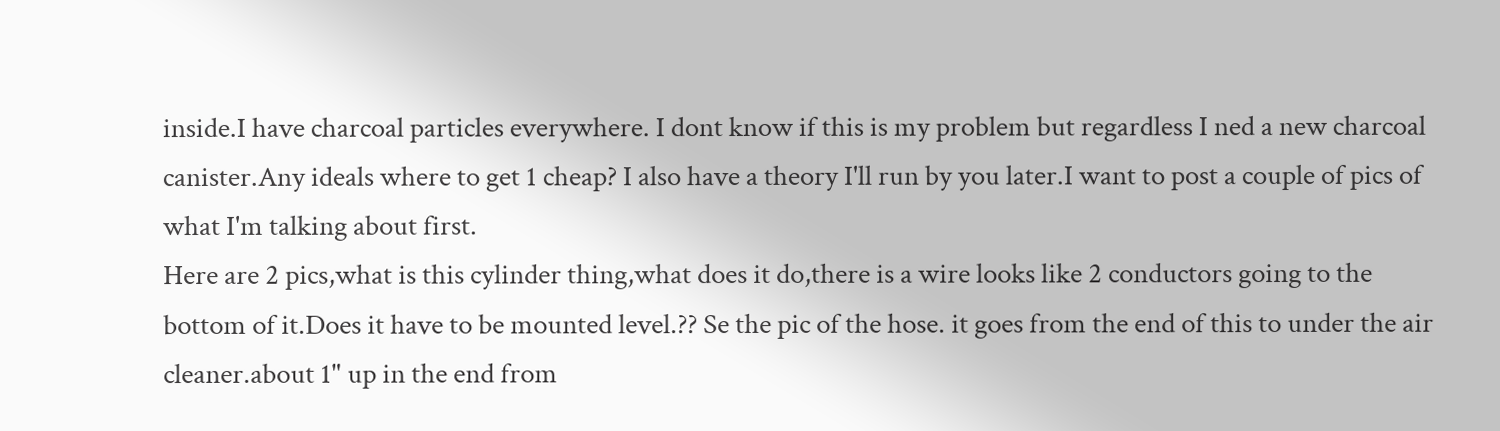inside.I have charcoal particles everywhere. I dont know if this is my problem but regardless I ned a new charcoal canister.Any ideals where to get 1 cheap? I also have a theory I'll run by you later.I want to post a couple of pics of what I'm talking about first.
Here are 2 pics,what is this cylinder thing,what does it do,there is a wire looks like 2 conductors going to the bottom of it.Does it have to be mounted level.?? Se the pic of the hose. it goes from the end of this to under the air cleaner.about 1" up in the end from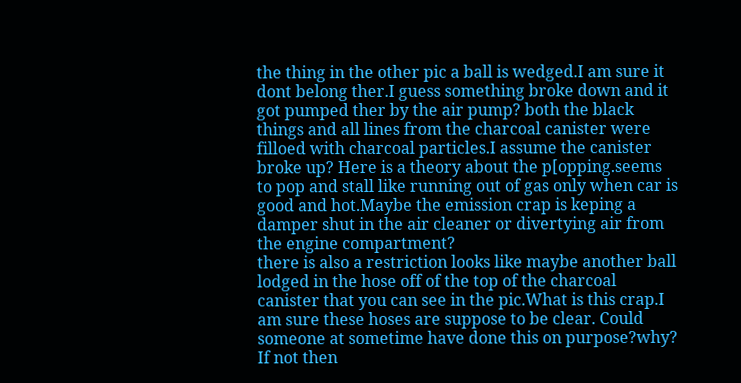the thing in the other pic a ball is wedged.I am sure it dont belong ther.I guess something broke down and it got pumped ther by the air pump? both the black things and all lines from the charcoal canister were filloed with charcoal particles.I assume the canister broke up? Here is a theory about the p[opping.seems to pop and stall like running out of gas only when car is good and hot.Maybe the emission crap is keping a damper shut in the air cleaner or divertying air from the engine compartment?
there is also a restriction looks like maybe another ball lodged in the hose off of the top of the charcoal canister that you can see in the pic.What is this crap.I am sure these hoses are suppose to be clear. Could someone at sometime have done this on purpose?why? If not then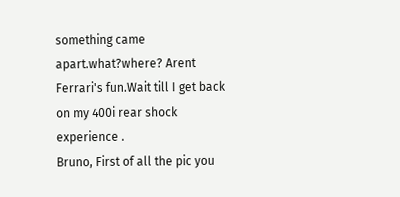something came apart.what?where? Arent Ferrari's fun.Wait till I get back on my 400i rear shock experience .
Bruno, First of all the pic you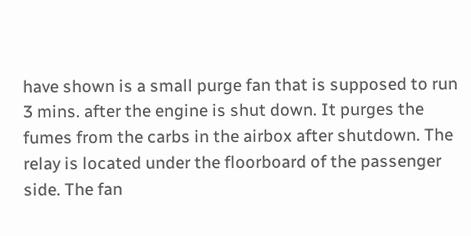have shown is a small purge fan that is supposed to run 3 mins. after the engine is shut down. It purges the fumes from the carbs in the airbox after shutdown. The relay is located under the floorboard of the passenger side. The fan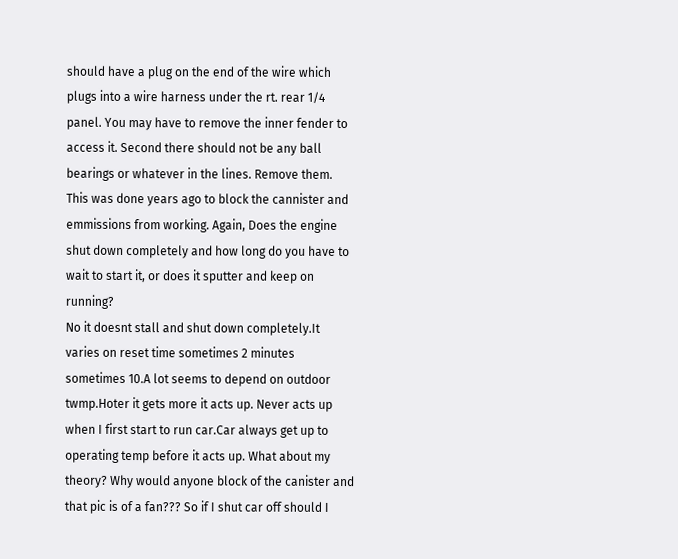should have a plug on the end of the wire which plugs into a wire harness under the rt. rear 1/4 panel. You may have to remove the inner fender to access it. Second there should not be any ball bearings or whatever in the lines. Remove them. This was done years ago to block the cannister and emmissions from working. Again, Does the engine shut down completely and how long do you have to wait to start it, or does it sputter and keep on running?
No it doesnt stall and shut down completely.It varies on reset time sometimes 2 minutes sometimes 10.A lot seems to depend on outdoor twmp.Hoter it gets more it acts up. Never acts up when I first start to run car.Car always get up to operating temp before it acts up. What about my theory? Why would anyone block of the canister and that pic is of a fan??? So if I shut car off should I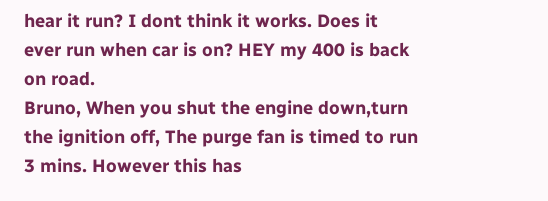hear it run? I dont think it works. Does it ever run when car is on? HEY my 400 is back on road.
Bruno, When you shut the engine down,turn the ignition off, The purge fan is timed to run 3 mins. However this has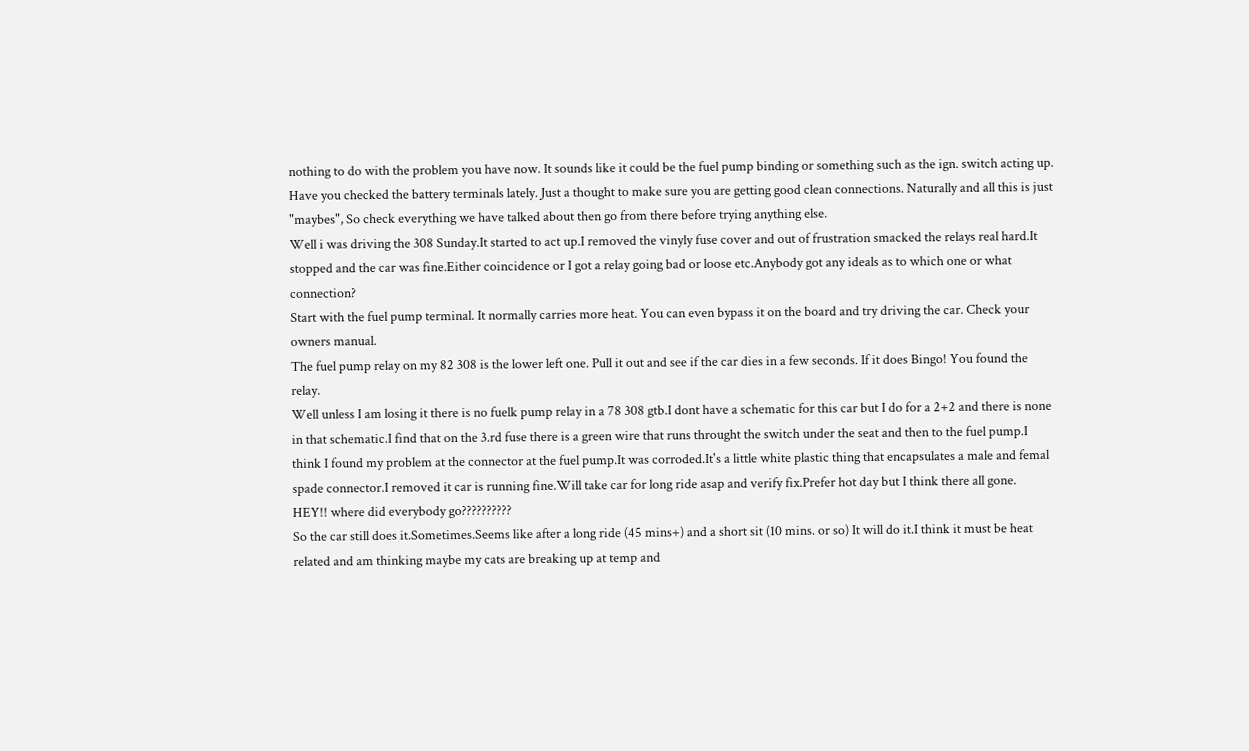nothing to do with the problem you have now. It sounds like it could be the fuel pump binding or something such as the ign. switch acting up. Have you checked the battery terminals lately. Just a thought to make sure you are getting good clean connections. Naturally and all this is just "maybes", So check everything we have talked about then go from there before trying anything else.
Well i was driving the 308 Sunday.It started to act up.I removed the vinyly fuse cover and out of frustration smacked the relays real hard.It stopped and the car was fine.Either coincidence or I got a relay going bad or loose etc.Anybody got any ideals as to which one or what connection?
Start with the fuel pump terminal. It normally carries more heat. You can even bypass it on the board and try driving the car. Check your owners manual.
The fuel pump relay on my 82 308 is the lower left one. Pull it out and see if the car dies in a few seconds. If it does Bingo! You found the relay.
Well unless I am losing it there is no fuelk pump relay in a 78 308 gtb.I dont have a schematic for this car but I do for a 2+2 and there is none in that schematic.I find that on the 3.rd fuse there is a green wire that runs throught the switch under the seat and then to the fuel pump.I think I found my problem at the connector at the fuel pump.It was corroded.It's a little white plastic thing that encapsulates a male and femal spade connector.I removed it car is running fine.Will take car for long ride asap and verify fix.Prefer hot day but I think there all gone.
HEY!! where did everybody go??????????
So the car still does it.Sometimes.Seems like after a long ride (45 mins+) and a short sit (10 mins. or so) It will do it.I think it must be heat related and am thinking maybe my cats are breaking up at temp and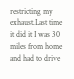restricting my exhaust.Last time it did it I was 30 miles from home and had to drive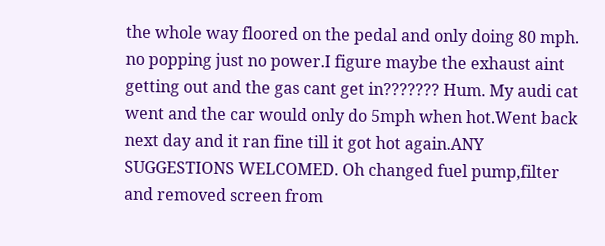the whole way floored on the pedal and only doing 80 mph. no popping just no power.I figure maybe the exhaust aint getting out and the gas cant get in??????? Hum. My audi cat went and the car would only do 5mph when hot.Went back next day and it ran fine till it got hot again.ANY SUGGESTIONS WELCOMED. Oh changed fuel pump,filter and removed screen from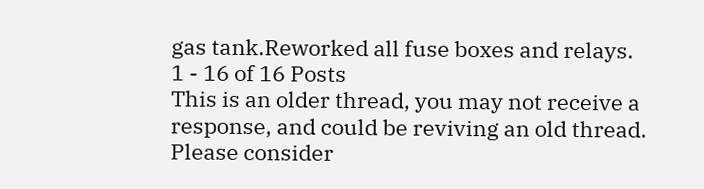gas tank.Reworked all fuse boxes and relays.
1 - 16 of 16 Posts
This is an older thread, you may not receive a response, and could be reviving an old thread. Please consider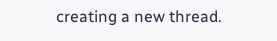creating a new thread.